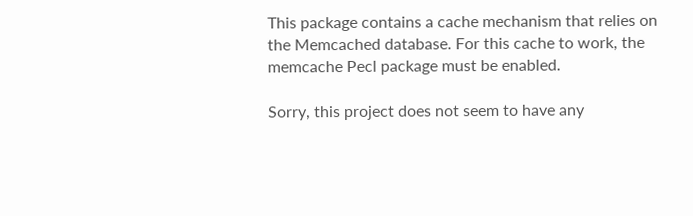This package contains a cache mechanism that relies on the Memcached database. For this cache to work, the memcache Pecl package must be enabled.

Sorry, this project does not seem to have any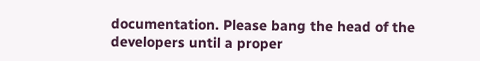documentation. Please bang the head of the developers until a proper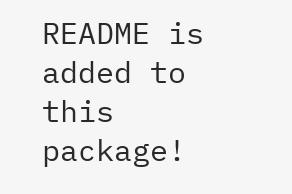README is added to this package!